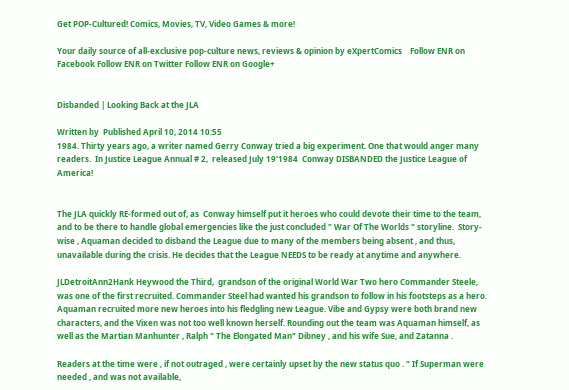Get POP-Cultured! Comics, Movies, TV, Video Games & more!

Your daily source of all-exclusive pop-culture news, reviews & opinion by eXpertComics    Follow ENR on Facebook Follow ENR on Twitter Follow ENR on Google+


Disbanded | Looking Back at the JLA

Written by  Published April 10, 2014 10:55
1984. Thirty years ago, a writer named Gerry Conway tried a big experiment. One that would anger many readers.  In Justice League Annual # 2,  released July 19'1984  Conway DISBANDED the Justice League of America!


The JLA quickly RE-formed out of, as  Conway himself put it heroes who could devote their time to the team, and to be there to handle global emergencies like the just concluded " War Of The Worlds " storyline.  Story-wise , Aquaman decided to disband the League due to many of the members being absent , and thus, unavailable during the crisis. He decides that the League NEEDS to be ready at anytime and anywhere.

JLDetroitAnn2Hank Heywood the Third,  grandson of the original World War Two hero Commander Steele, was one of the first recruited. Commander Steel had wanted his grandson to follow in his footsteps as a hero. Aquaman recruited more new heroes into his fledgling new League. Vibe and Gypsy were both brand new characters, and the Vixen was not too well known herself. Rounding out the team was Aquaman himself, as well as the Martian Manhunter , Ralph " The Elongated Man" Dibney , and his wife Sue, and Zatanna .

Readers at the time were , if not outraged , were certainly upset by the new status quo . " If Superman were needed , and was not available,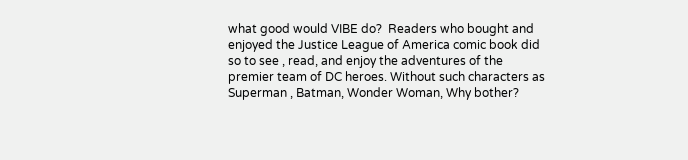what good would VIBE do?  Readers who bought and enjoyed the Justice League of America comic book did so to see , read, and enjoy the adventures of the premier team of DC heroes. Without such characters as Superman , Batman, Wonder Woman, Why bother?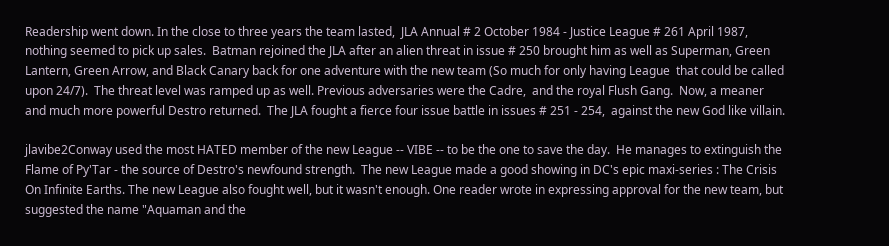Readership went down. In the close to three years the team lasted,  JLA Annual # 2 October 1984 - Justice League # 261 April 1987,  nothing seemed to pick up sales.  Batman rejoined the JLA after an alien threat in issue # 250 brought him as well as Superman, Green Lantern, Green Arrow, and Black Canary back for one adventure with the new team (So much for only having League  that could be called upon 24/7).  The threat level was ramped up as well. Previous adversaries were the Cadre,  and the royal Flush Gang.  Now, a meaner and much more powerful Destro returned.  The JLA fought a fierce four issue battle in issues # 251 - 254,  against the new God like villain.

jlavibe2Conway used the most HATED member of the new League -- VIBE -- to be the one to save the day.  He manages to extinguish the Flame of Py'Tar - the source of Destro's newfound strength.  The new League made a good showing in DC's epic maxi-series : The Crisis On Infinite Earths. The new League also fought well, but it wasn't enough. One reader wrote in expressing approval for the new team, but suggested the name "Aquaman and the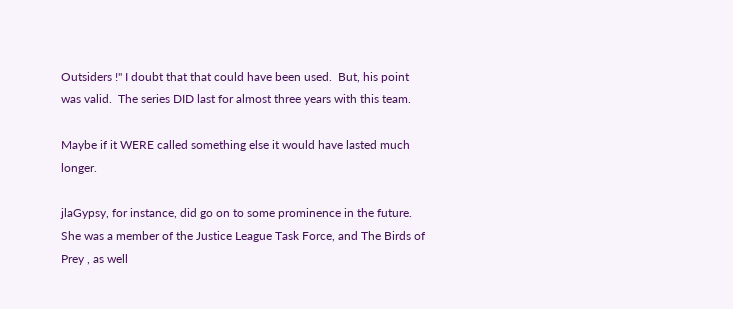Outsiders !" I doubt that that could have been used.  But, his point was valid.  The series DID last for almost three years with this team.

Maybe if it WERE called something else it would have lasted much longer.

jlaGypsy, for instance, did go on to some prominence in the future. She was a member of the Justice League Task Force, and The Birds of Prey , as well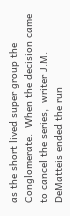as the short lived super group the Conglomerate.  When the decision came to cancel the series,  writer J.M. DeMatteis ended the run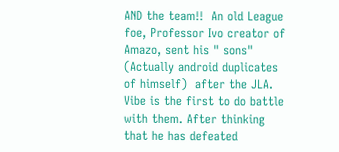AND the team!!  An old League foe, Professor Ivo creator of Amazo, sent his " sons" (Actually android duplicates of himself)  after the JLA. Vibe is the first to do battle with them. After thinking that he has defeated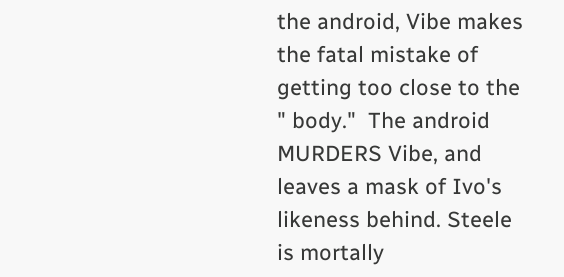the android, Vibe makes the fatal mistake of getting too close to the " body."  The android MURDERS Vibe, and leaves a mask of Ivo's likeness behind. Steele is mortally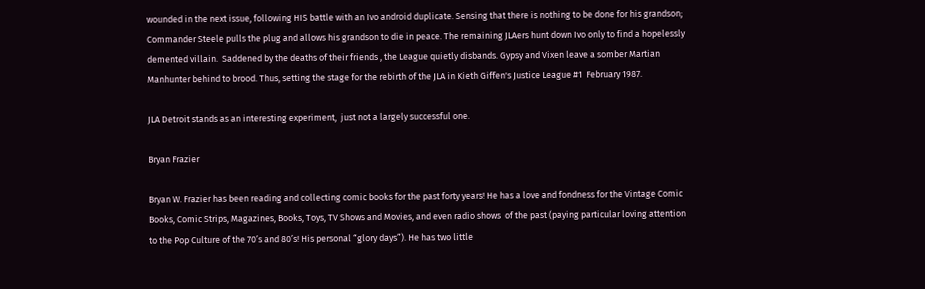wounded in the next issue, following HIS battle with an Ivo android duplicate. Sensing that there is nothing to be done for his grandson; Commander Steele pulls the plug and allows his grandson to die in peace. The remaining JLAers hunt down Ivo only to find a hopelessly demented villain.  Saddened by the deaths of their friends , the League quietly disbands. Gypsy and Vixen leave a somber Martian Manhunter behind to brood. Thus, setting the stage for the rebirth of the JLA in Kieth Giffen's Justice League #1  February 1987.

JLA Detroit stands as an interesting experiment,  just not a largely successful one.

Bryan Frazier

Bryan W. Frazier has been reading and collecting comic books for the past forty years! He has a love and fondness for the Vintage Comic Books, Comic Strips, Magazines, Books, Toys, TV Shows and Movies, and even radio shows  of the past (paying particular loving attention to the Pop Culture of the 70’s and 80’s! His personal “glory days”). He has two little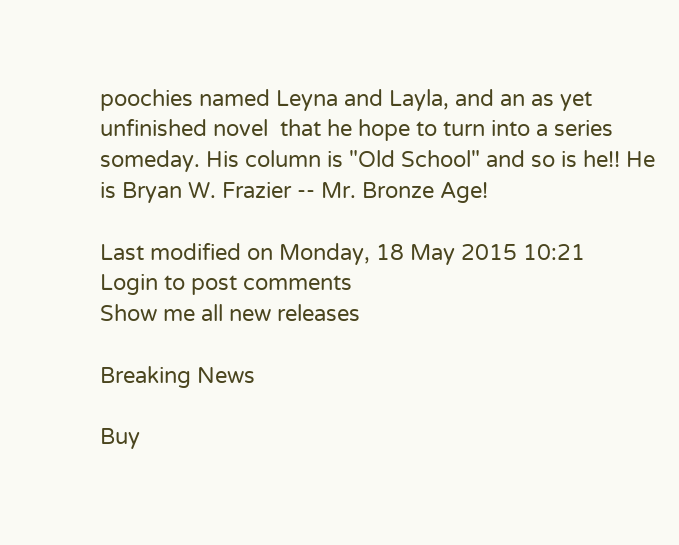poochies named Leyna and Layla, and an as yet unfinished novel  that he hope to turn into a series someday. His column is "Old School" and so is he!! He is Bryan W. Frazier -- Mr. Bronze Age!

Last modified on Monday, 18 May 2015 10:21
Login to post comments
Show me all new releases

Breaking News

Buy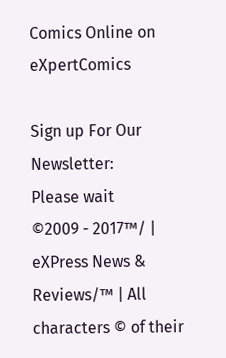Comics Online on eXpertComics

Sign up For Our Newsletter:
Please wait
©2009 - 2017™/ | eXPress News & Reviews/™ | All characters © of their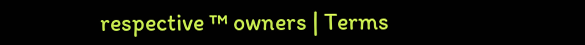respective ™ owners | Terms